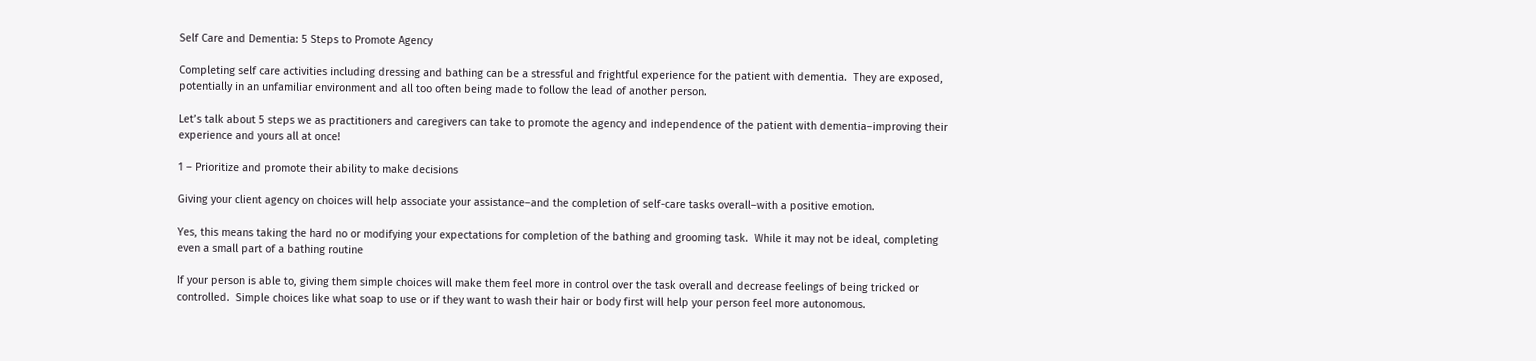Self Care and Dementia: 5 Steps to Promote Agency

Completing self care activities including dressing and bathing can be a stressful and frightful experience for the patient with dementia.  They are exposed, potentially in an unfamiliar environment and all too often being made to follow the lead of another person.

Let’s talk about 5 steps we as practitioners and caregivers can take to promote the agency and independence of the patient with dementia–improving their experience and yours all at once!

1 – Prioritize and promote their ability to make decisions

Giving your client agency on choices will help associate your assistance–and the completion of self-care tasks overall–with a positive emotion.

Yes, this means taking the hard no or modifying your expectations for completion of the bathing and grooming task.  While it may not be ideal, completing even a small part of a bathing routine

If your person is able to, giving them simple choices will make them feel more in control over the task overall and decrease feelings of being tricked or controlled.  Simple choices like what soap to use or if they want to wash their hair or body first will help your person feel more autonomous.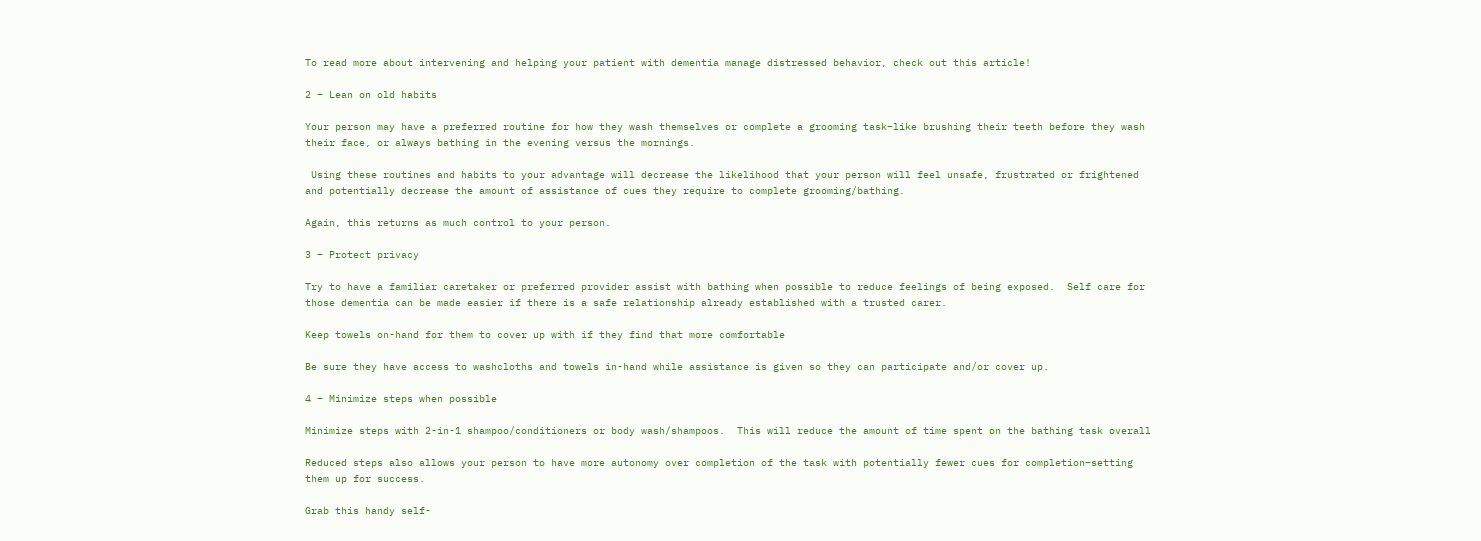To read more about intervening and helping your patient with dementia manage distressed behavior, check out this article!

2 – Lean on old habits

Your person may have a preferred routine for how they wash themselves or complete a grooming task–like brushing their teeth before they wash their face, or always bathing in the evening versus the mornings.

 Using these routines and habits to your advantage will decrease the likelihood that your person will feel unsafe, frustrated or frightened and potentially decrease the amount of assistance of cues they require to complete grooming/bathing.

Again, this returns as much control to your person.

3 – Protect privacy

Try to have a familiar caretaker or preferred provider assist with bathing when possible to reduce feelings of being exposed.  Self care for those dementia can be made easier if there is a safe relationship already established with a trusted carer.

Keep towels on-hand for them to cover up with if they find that more comfortable

Be sure they have access to washcloths and towels in-hand while assistance is given so they can participate and/or cover up.

4 – Minimize steps when possible

Minimize steps with 2-in-1 shampoo/conditioners or body wash/shampoos.  This will reduce the amount of time spent on the bathing task overall

Reduced steps also allows your person to have more autonomy over completion of the task with potentially fewer cues for completion–setting them up for success.

Grab this handy self-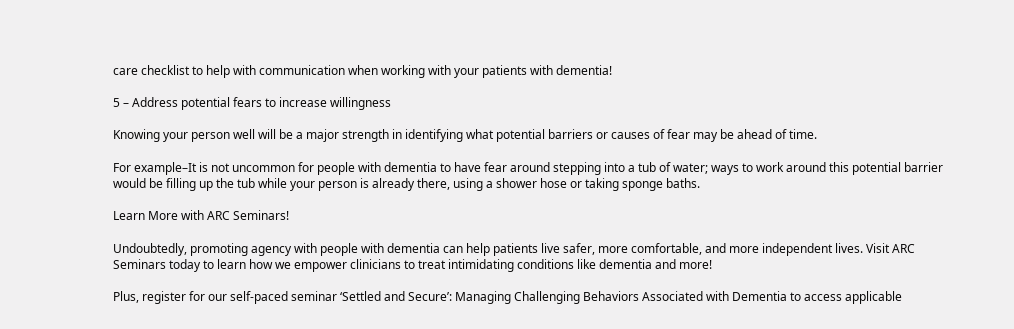care checklist to help with communication when working with your patients with dementia!

5 – Address potential fears to increase willingness

Knowing your person well will be a major strength in identifying what potential barriers or causes of fear may be ahead of time.

For example–It is not uncommon for people with dementia to have fear around stepping into a tub of water; ways to work around this potential barrier would be filling up the tub while your person is already there, using a shower hose or taking sponge baths.

Learn More with ARC Seminars!

Undoubtedly, promoting agency with people with dementia can help patients live safer, more comfortable, and more independent lives. Visit ARC Seminars today to learn how we empower clinicians to treat intimidating conditions like dementia and more!

Plus, register for our self-paced seminar ‘Settled and Secure’: Managing Challenging Behaviors Associated with Dementia to access applicable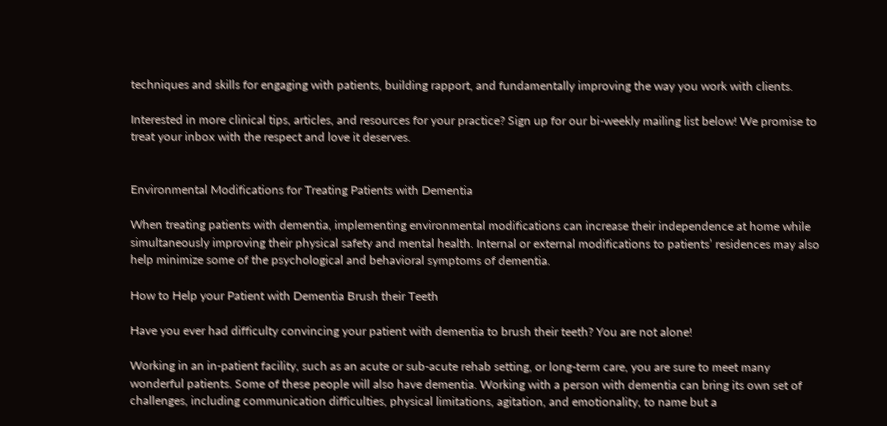techniques and skills for engaging with patients, building rapport, and fundamentally improving the way you work with clients.

Interested in more clinical tips, articles, and resources for your practice? Sign up for our bi-weekly mailing list below! We promise to treat your inbox with the respect and love it deserves.


Environmental Modifications for Treating Patients with Dementia

When treating patients with dementia, implementing environmental modifications can increase their independence at home while simultaneously improving their physical safety and mental health. Internal or external modifications to patients’ residences may also help minimize some of the psychological and behavioral symptoms of dementia.

How to Help your Patient with Dementia Brush their Teeth

Have you ever had difficulty convincing your patient with dementia to brush their teeth? You are not alone!

Working in an in-patient facility, such as an acute or sub-acute rehab setting, or long-term care, you are sure to meet many wonderful patients. Some of these people will also have dementia. Working with a person with dementia can bring its own set of challenges, including communication difficulties, physical limitations, agitation, and emotionality, to name but a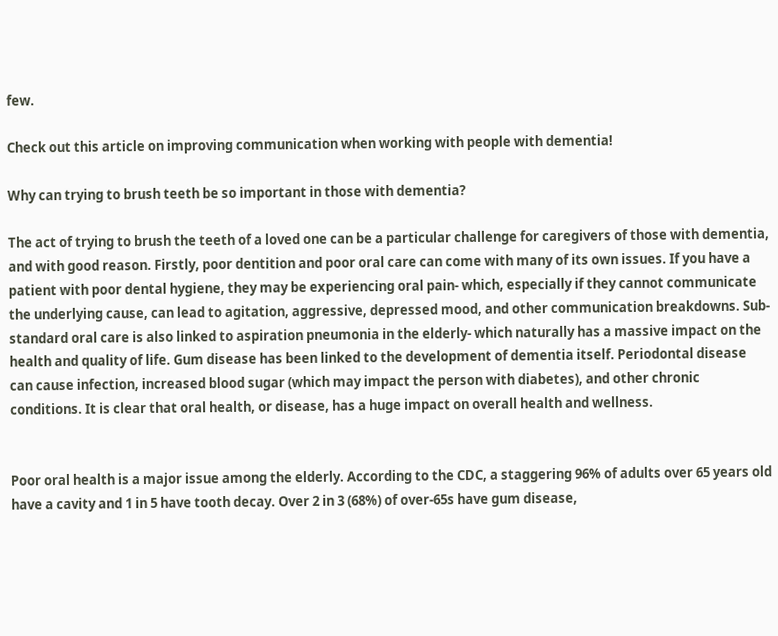few.

Check out this article on improving communication when working with people with dementia!

Why can trying to brush teeth be so important in those with dementia?

The act of trying to brush the teeth of a loved one can be a particular challenge for caregivers of those with dementia, and with good reason. Firstly, poor dentition and poor oral care can come with many of its own issues. If you have a patient with poor dental hygiene, they may be experiencing oral pain- which, especially if they cannot communicate the underlying cause, can lead to agitation, aggressive, depressed mood, and other communication breakdowns. Sub-standard oral care is also linked to aspiration pneumonia in the elderly- which naturally has a massive impact on the health and quality of life. Gum disease has been linked to the development of dementia itself. Periodontal disease can cause infection, increased blood sugar (which may impact the person with diabetes), and other chronic conditions. It is clear that oral health, or disease, has a huge impact on overall health and wellness.


Poor oral health is a major issue among the elderly. According to the CDC, a staggering 96% of adults over 65 years old have a cavity and 1 in 5 have tooth decay. Over 2 in 3 (68%) of over-65s have gum disease,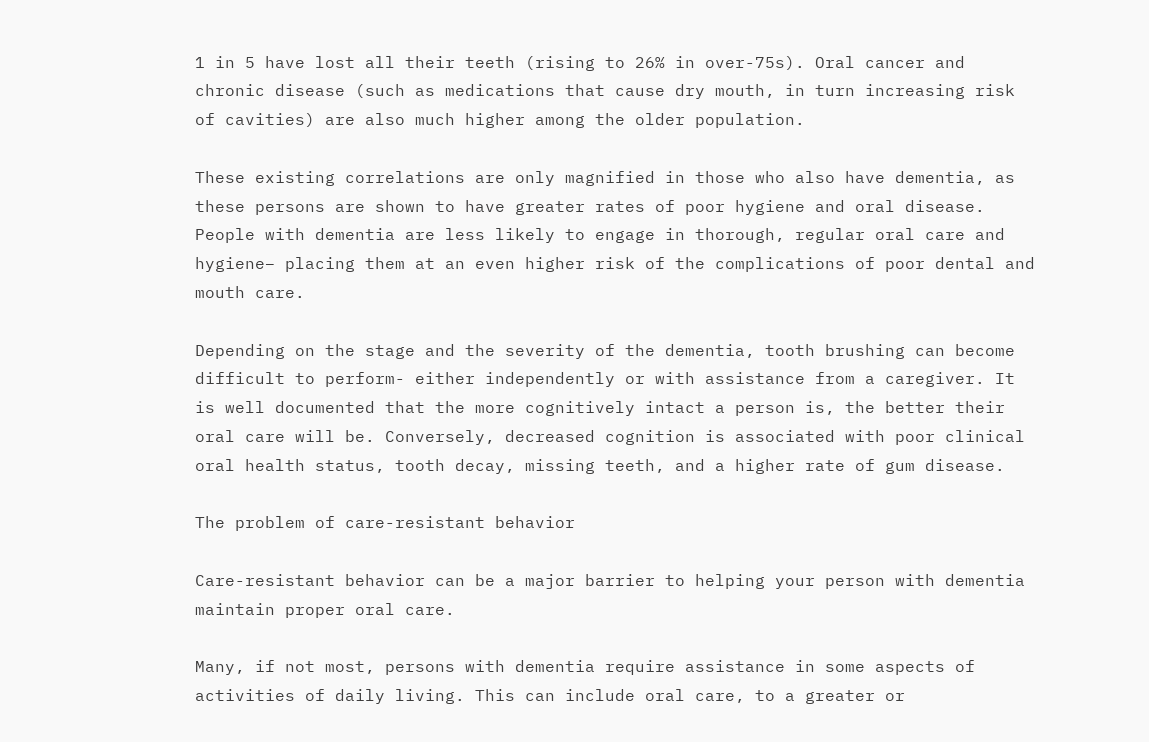1 in 5 have lost all their teeth (rising to 26% in over-75s). Oral cancer and chronic disease (such as medications that cause dry mouth, in turn increasing risk of cavities) are also much higher among the older population.

These existing correlations are only magnified in those who also have dementia, as these persons are shown to have greater rates of poor hygiene and oral disease. People with dementia are less likely to engage in thorough, regular oral care and hygiene– placing them at an even higher risk of the complications of poor dental and mouth care.

Depending on the stage and the severity of the dementia, tooth brushing can become difficult to perform- either independently or with assistance from a caregiver. It is well documented that the more cognitively intact a person is, the better their oral care will be. Conversely, decreased cognition is associated with poor clinical oral health status, tooth decay, missing teeth, and a higher rate of gum disease.

The problem of care-resistant behavior

Care-resistant behavior can be a major barrier to helping your person with dementia maintain proper oral care.

Many, if not most, persons with dementia require assistance in some aspects of activities of daily living. This can include oral care, to a greater or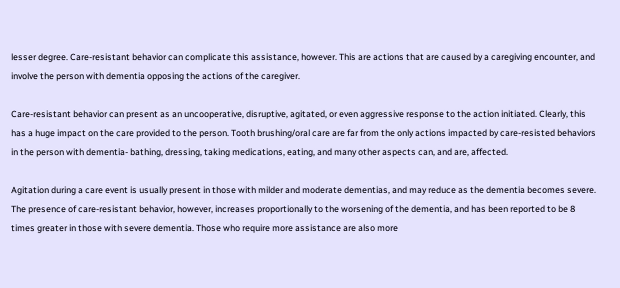lesser degree. Care-resistant behavior can complicate this assistance, however. This are actions that are caused by a caregiving encounter, and involve the person with dementia opposing the actions of the caregiver.

Care-resistant behavior can present as an uncooperative, disruptive, agitated, or even aggressive response to the action initiated. Clearly, this has a huge impact on the care provided to the person. Tooth brushing/oral care are far from the only actions impacted by care-resisted behaviors in the person with dementia- bathing, dressing, taking medications, eating, and many other aspects can, and are, affected.

Agitation during a care event is usually present in those with milder and moderate dementias, and may reduce as the dementia becomes severe. The presence of care-resistant behavior, however, increases proportionally to the worsening of the dementia, and has been reported to be 8 times greater in those with severe dementia. Those who require more assistance are also more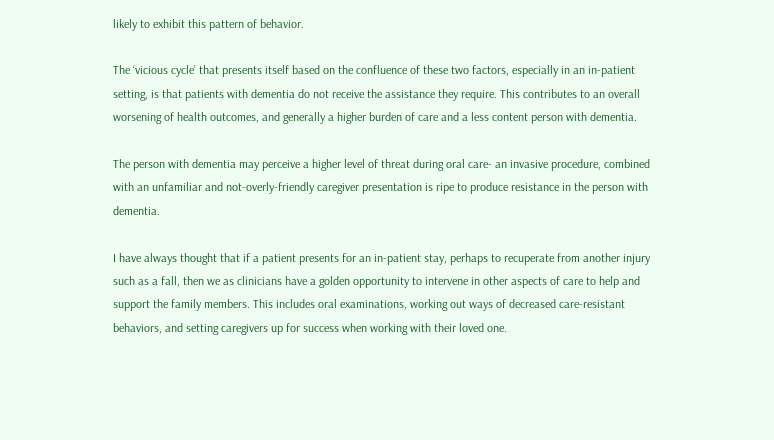likely to exhibit this pattern of behavior.

The ‘vicious cycle’ that presents itself based on the confluence of these two factors, especially in an in-patient setting, is that patients with dementia do not receive the assistance they require. This contributes to an overall worsening of health outcomes, and generally a higher burden of care and a less content person with dementia.

The person with dementia may perceive a higher level of threat during oral care- an invasive procedure, combined with an unfamiliar and not-overly-friendly caregiver presentation is ripe to produce resistance in the person with dementia.

I have always thought that if a patient presents for an in-patient stay, perhaps to recuperate from another injury such as a fall, then we as clinicians have a golden opportunity to intervene in other aspects of care to help and support the family members. This includes oral examinations, working out ways of decreased care-resistant behaviors, and setting caregivers up for success when working with their loved one.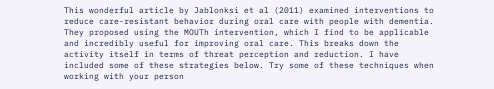This wonderful article by Jablonksi et al (2011) examined interventions to reduce care-resistant behavior during oral care with people with dementia. They proposed using the MOUTh intervention, which I find to be applicable and incredibly useful for improving oral care. This breaks down the activity itself in terms of threat perception and reduction. I have included some of these strategies below. Try some of these techniques when working with your person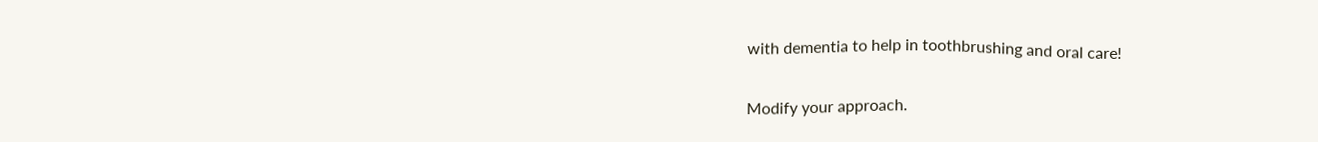with dementia to help in toothbrushing and oral care!

Modify your approach.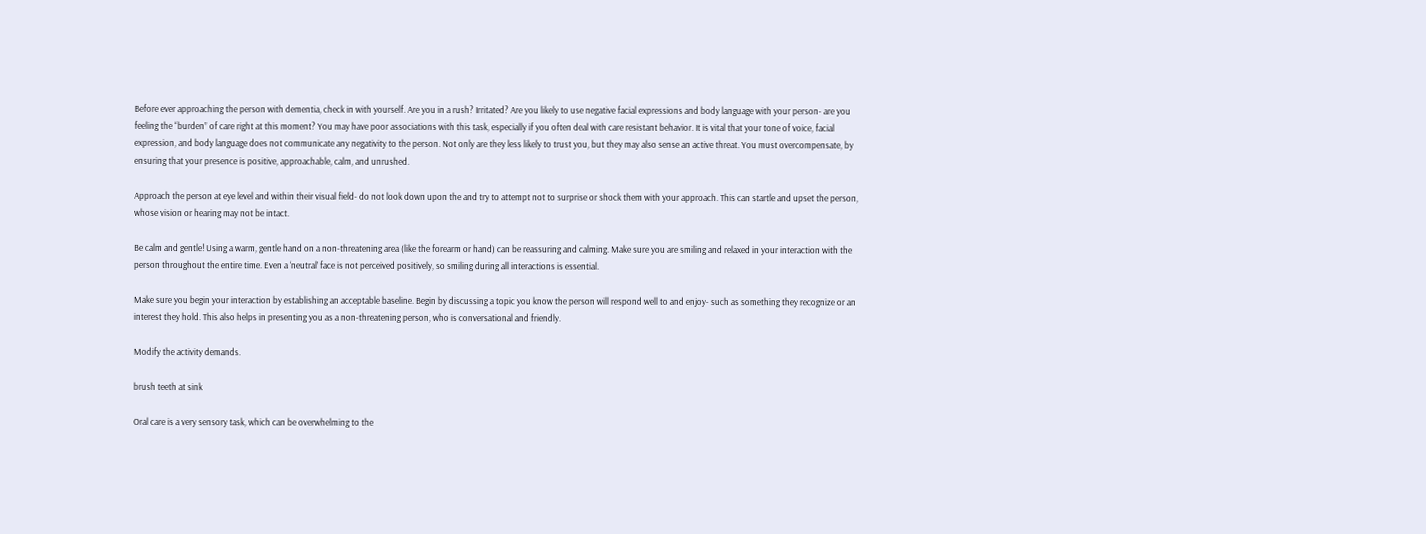Before ever approaching the person with dementia, check in with yourself. Are you in a rush? Irritated? Are you likely to use negative facial expressions and body language with your person- are you feeling the “burden” of care right at this moment? You may have poor associations with this task, especially if you often deal with care resistant behavior. It is vital that your tone of voice, facial expression, and body language does not communicate any negativity to the person. Not only are they less likely to trust you, but they may also sense an active threat. You must overcompensate, by ensuring that your presence is positive, approachable, calm, and unrushed.

Approach the person at eye level and within their visual field- do not look down upon the and try to attempt not to surprise or shock them with your approach. This can startle and upset the person, whose vision or hearing may not be intact.

Be calm and gentle! Using a warm, gentle hand on a non-threatening area (like the forearm or hand) can be reassuring and calming. Make sure you are smiling and relaxed in your interaction with the person throughout the entire time. Even a ‘neutral’ face is not perceived positively, so smiling during all interactions is essential.

Make sure you begin your interaction by establishing an acceptable baseline. Begin by discussing a topic you know the person will respond well to and enjoy- such as something they recognize or an interest they hold. This also helps in presenting you as a non-threatening person, who is conversational and friendly.

Modify the activity demands.

brush teeth at sink

Oral care is a very sensory task, which can be overwhelming to the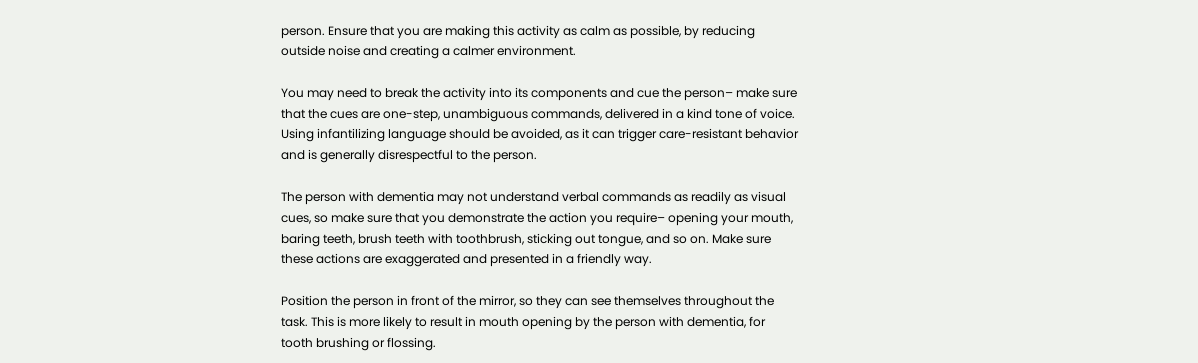person. Ensure that you are making this activity as calm as possible, by reducing outside noise and creating a calmer environment.

You may need to break the activity into its components and cue the person– make sure that the cues are one-step, unambiguous commands, delivered in a kind tone of voice. Using infantilizing language should be avoided, as it can trigger care-resistant behavior and is generally disrespectful to the person.

The person with dementia may not understand verbal commands as readily as visual cues, so make sure that you demonstrate the action you require– opening your mouth, baring teeth, brush teeth with toothbrush, sticking out tongue, and so on. Make sure these actions are exaggerated and presented in a friendly way.

Position the person in front of the mirror, so they can see themselves throughout the task. This is more likely to result in mouth opening by the person with dementia, for tooth brushing or flossing.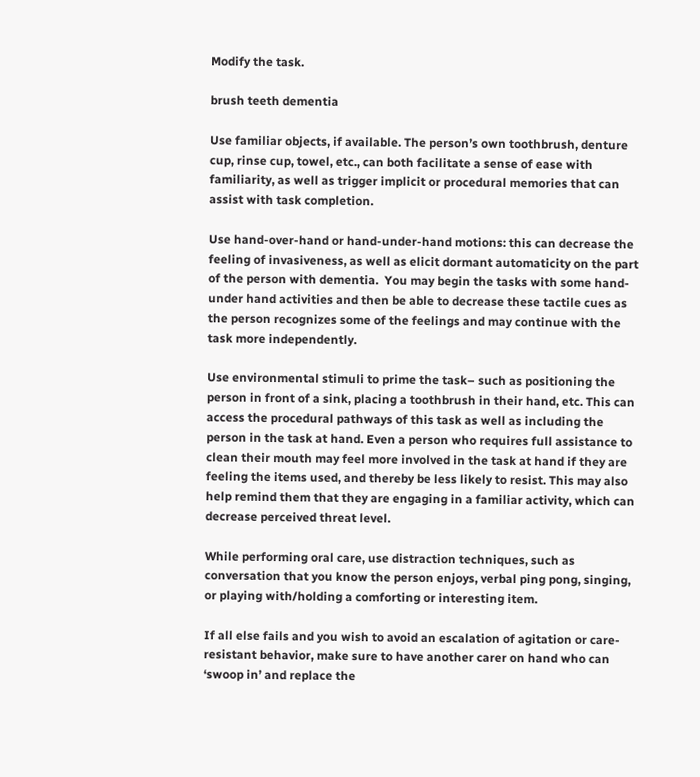Modify the task.

brush teeth dementia

Use familiar objects, if available. The person’s own toothbrush, denture cup, rinse cup, towel, etc., can both facilitate a sense of ease with familiarity, as well as trigger implicit or procedural memories that can assist with task completion.

Use hand-over-hand or hand-under-hand motions: this can decrease the feeling of invasiveness, as well as elicit dormant automaticity on the part of the person with dementia.  You may begin the tasks with some hand-under hand activities and then be able to decrease these tactile cues as the person recognizes some of the feelings and may continue with the task more independently.

Use environmental stimuli to prime the task– such as positioning the person in front of a sink, placing a toothbrush in their hand, etc. This can access the procedural pathways of this task as well as including the person in the task at hand. Even a person who requires full assistance to clean their mouth may feel more involved in the task at hand if they are feeling the items used, and thereby be less likely to resist. This may also help remind them that they are engaging in a familiar activity, which can decrease perceived threat level.

While performing oral care, use distraction techniques, such as conversation that you know the person enjoys, verbal ping pong, singing, or playing with/holding a comforting or interesting item.

If all else fails and you wish to avoid an escalation of agitation or care-resistant behavior, make sure to have another carer on hand who can ‘swoop in’ and replace the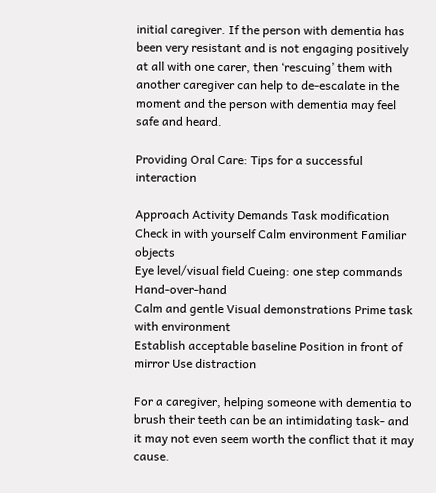initial caregiver. If the person with dementia has been very resistant and is not engaging positively at all with one carer, then ‘rescuing’ them with another caregiver can help to de-escalate in the moment and the person with dementia may feel safe and heard.

Providing Oral Care: Tips for a successful interaction

Approach Activity Demands Task modification
Check in with yourself Calm environment Familiar objects
Eye level/visual field Cueing: one step commands Hand-over-hand
Calm and gentle Visual demonstrations Prime task with environment
Establish acceptable baseline Position in front of mirror Use distraction

For a caregiver, helping someone with dementia to brush their teeth can be an intimidating task- and it may not even seem worth the conflict that it may cause.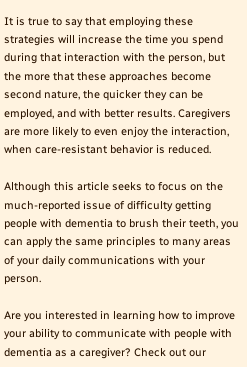It is true to say that employing these strategies will increase the time you spend during that interaction with the person, but the more that these approaches become second nature, the quicker they can be employed, and with better results. Caregivers are more likely to even enjoy the interaction, when care-resistant behavior is reduced.

Although this article seeks to focus on the much-reported issue of difficulty getting people with dementia to brush their teeth, you can apply the same principles to many areas of your daily communications with your person.

Are you interested in learning how to improve your ability to communicate with people with dementia as a caregiver? Check out our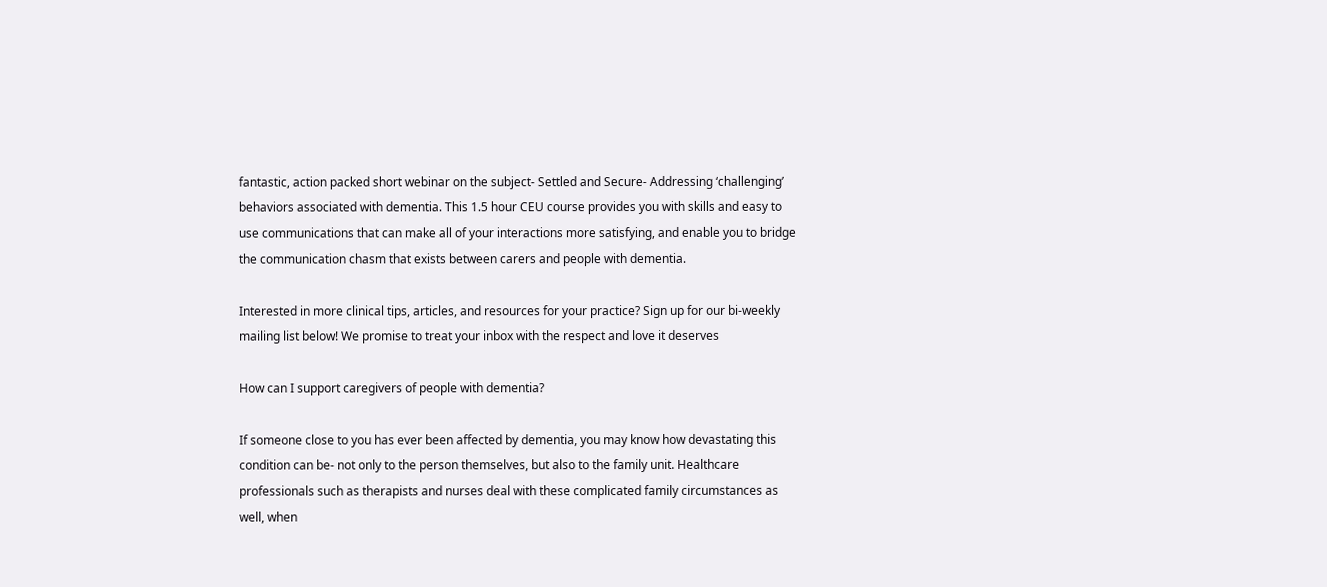fantastic, action packed short webinar on the subject- Settled and Secure- Addressing ‘challenging’ behaviors associated with dementia. This 1.5 hour CEU course provides you with skills and easy to use communications that can make all of your interactions more satisfying, and enable you to bridge the communication chasm that exists between carers and people with dementia.

Interested in more clinical tips, articles, and resources for your practice? Sign up for our bi-weekly mailing list below! We promise to treat your inbox with the respect and love it deserves

How can I support caregivers of people with dementia?

If someone close to you has ever been affected by dementia, you may know how devastating this condition can be- not only to the person themselves, but also to the family unit. Healthcare professionals such as therapists and nurses deal with these complicated family circumstances as well, when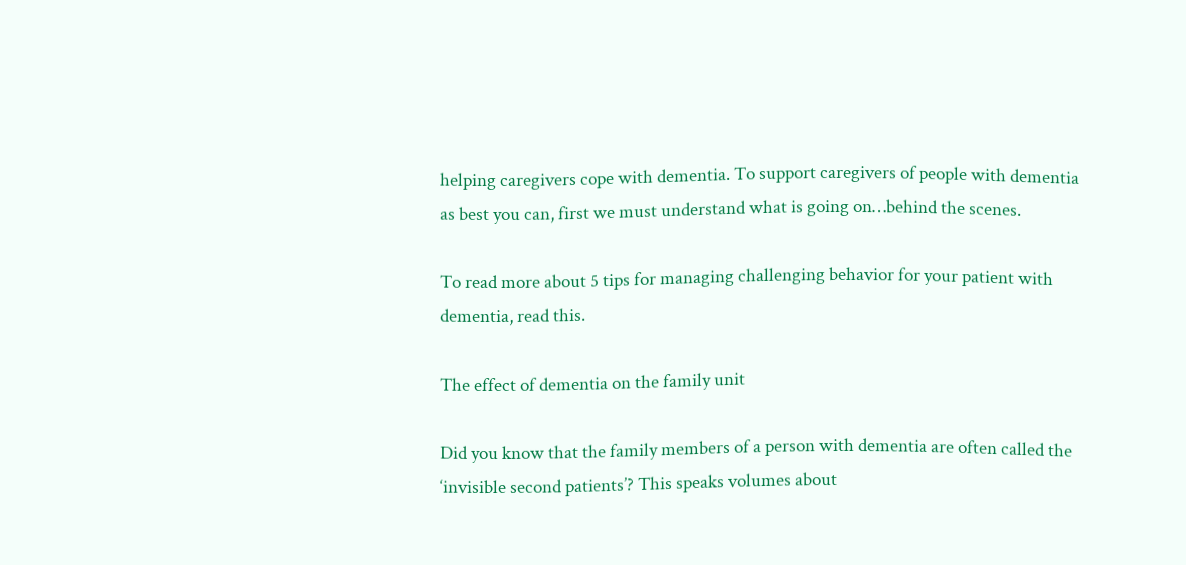helping caregivers cope with dementia. To support caregivers of people with dementia as best you can, first we must understand what is going on…behind the scenes.

To read more about 5 tips for managing challenging behavior for your patient with dementia, read this.

The effect of dementia on the family unit

Did you know that the family members of a person with dementia are often called the ‘invisible second patients’? This speaks volumes about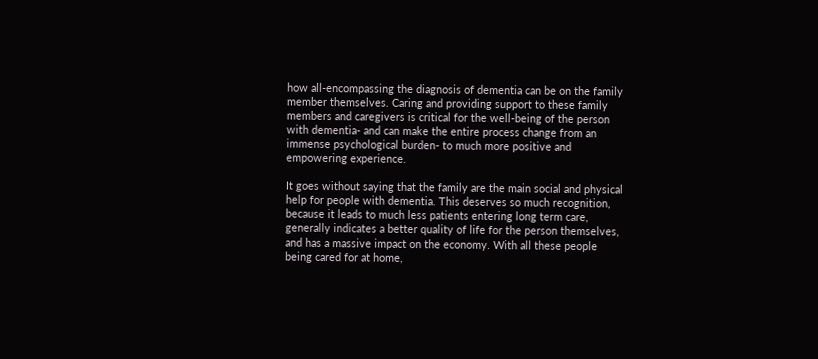how all-encompassing the diagnosis of dementia can be on the family member themselves. Caring and providing support to these family members and caregivers is critical for the well-being of the person with dementia- and can make the entire process change from an immense psychological burden- to much more positive and empowering experience.

It goes without saying that the family are the main social and physical help for people with dementia. This deserves so much recognition, because it leads to much less patients entering long term care, generally indicates a better quality of life for the person themselves, and has a massive impact on the economy. With all these people being cared for at home,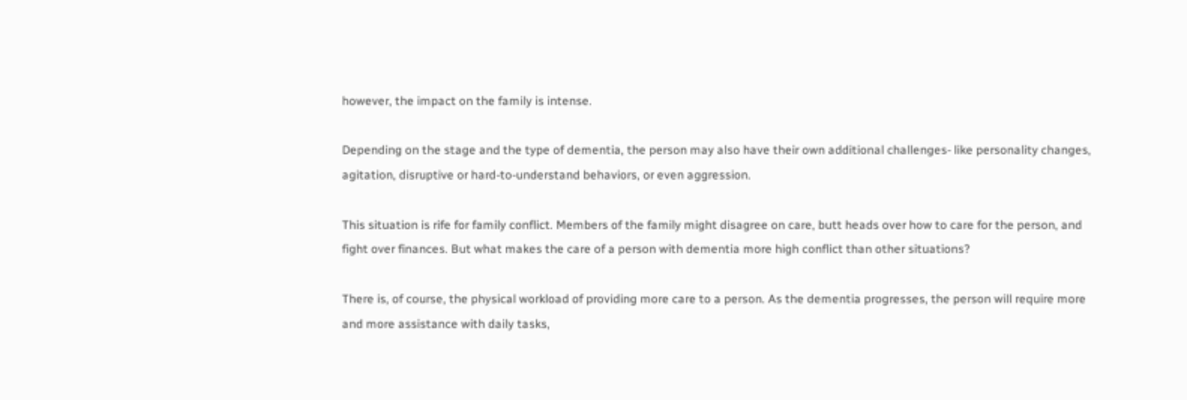however, the impact on the family is intense.

Depending on the stage and the type of dementia, the person may also have their own additional challenges- like personality changes, agitation, disruptive or hard-to-understand behaviors, or even aggression.

This situation is rife for family conflict. Members of the family might disagree on care, butt heads over how to care for the person, and fight over finances. But what makes the care of a person with dementia more high conflict than other situations?

There is, of course, the physical workload of providing more care to a person. As the dementia progresses, the person will require more and more assistance with daily tasks,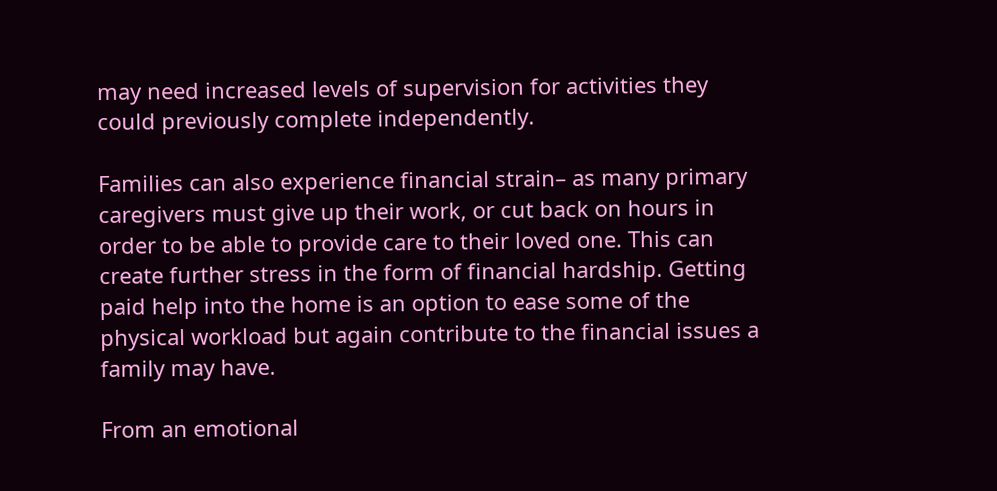may need increased levels of supervision for activities they could previously complete independently.

Families can also experience financial strain– as many primary caregivers must give up their work, or cut back on hours in order to be able to provide care to their loved one. This can create further stress in the form of financial hardship. Getting paid help into the home is an option to ease some of the physical workload but again contribute to the financial issues a family may have.

From an emotional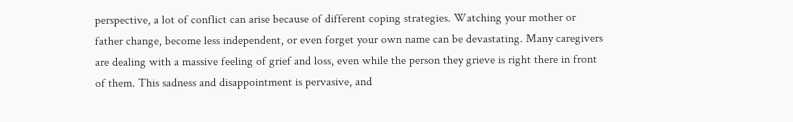perspective, a lot of conflict can arise because of different coping strategies. Watching your mother or father change, become less independent, or even forget your own name can be devastating. Many caregivers are dealing with a massive feeling of grief and loss, even while the person they grieve is right there in front of them. This sadness and disappointment is pervasive, and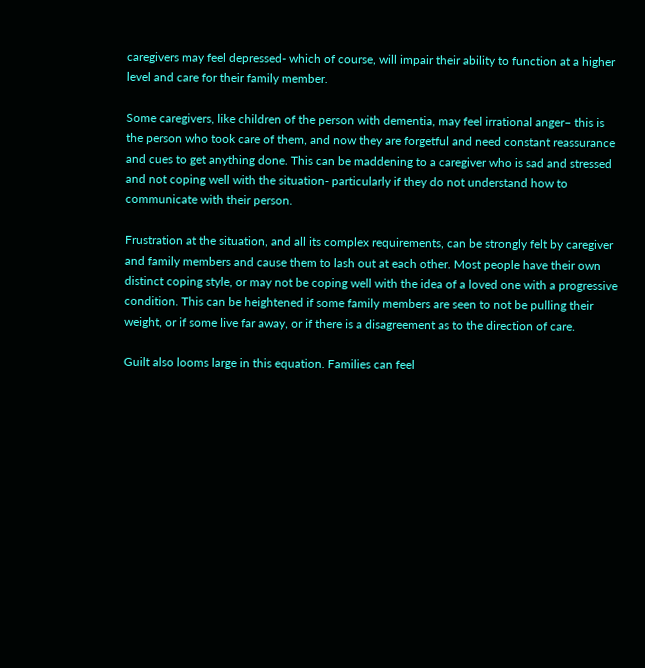caregivers may feel depressed- which of course, will impair their ability to function at a higher level and care for their family member.

Some caregivers, like children of the person with dementia, may feel irrational anger– this is the person who took care of them, and now they are forgetful and need constant reassurance and cues to get anything done. This can be maddening to a caregiver who is sad and stressed and not coping well with the situation- particularly if they do not understand how to communicate with their person.

Frustration at the situation, and all its complex requirements, can be strongly felt by caregiver and family members and cause them to lash out at each other. Most people have their own distinct coping style, or may not be coping well with the idea of a loved one with a progressive condition. This can be heightened if some family members are seen to not be pulling their weight, or if some live far away, or if there is a disagreement as to the direction of care.

Guilt also looms large in this equation. Families can feel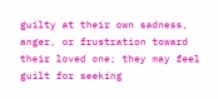guilty at their own sadness, anger, or frustration toward their loved one; they may feel guilt for seeking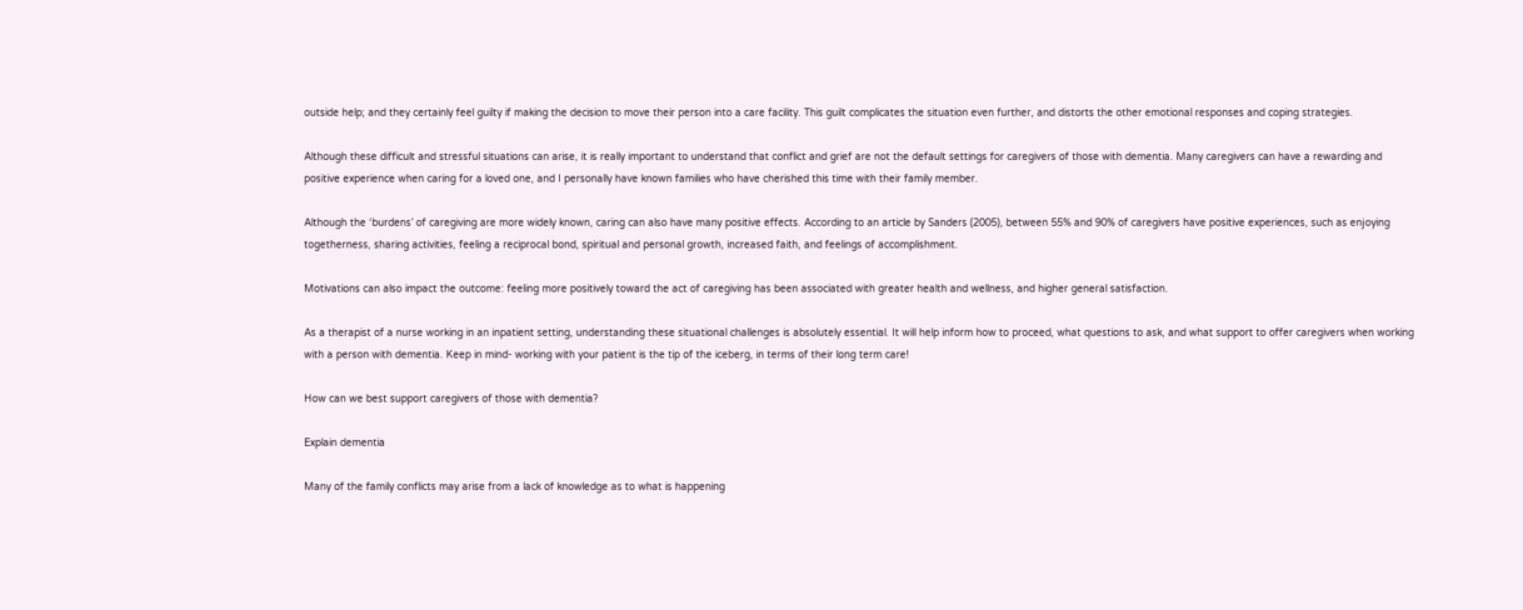outside help; and they certainly feel guilty if making the decision to move their person into a care facility. This guilt complicates the situation even further, and distorts the other emotional responses and coping strategies.

Although these difficult and stressful situations can arise, it is really important to understand that conflict and grief are not the default settings for caregivers of those with dementia. Many caregivers can have a rewarding and positive experience when caring for a loved one, and I personally have known families who have cherished this time with their family member.

Although the ‘burdens’ of caregiving are more widely known, caring can also have many positive effects. According to an article by Sanders (2005), between 55% and 90% of caregivers have positive experiences, such as enjoying togetherness, sharing activities, feeling a reciprocal bond, spiritual and personal growth, increased faith, and feelings of accomplishment.

Motivations can also impact the outcome: feeling more positively toward the act of caregiving has been associated with greater health and wellness, and higher general satisfaction.

As a therapist of a nurse working in an inpatient setting, understanding these situational challenges is absolutely essential. It will help inform how to proceed, what questions to ask, and what support to offer caregivers when working with a person with dementia. Keep in mind- working with your patient is the tip of the iceberg, in terms of their long term care!

How can we best support caregivers of those with dementia?

Explain dementia

Many of the family conflicts may arise from a lack of knowledge as to what is happening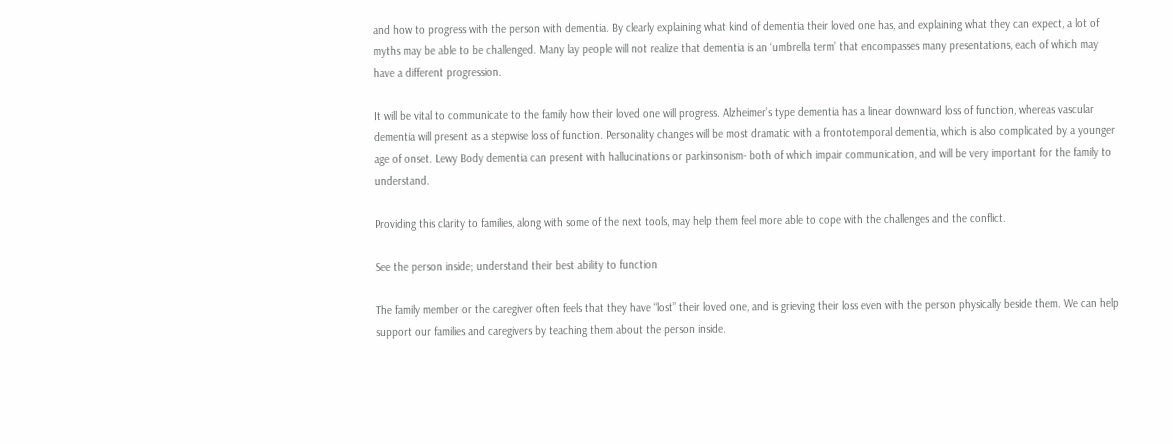and how to progress with the person with dementia. By clearly explaining what kind of dementia their loved one has, and explaining what they can expect, a lot of myths may be able to be challenged. Many lay people will not realize that dementia is an ‘umbrella term’ that encompasses many presentations, each of which may have a different progression.

It will be vital to communicate to the family how their loved one will progress. Alzheimer’s type dementia has a linear downward loss of function, whereas vascular dementia will present as a stepwise loss of function. Personality changes will be most dramatic with a frontotemporal dementia, which is also complicated by a younger age of onset. Lewy Body dementia can present with hallucinations or parkinsonism- both of which impair communication, and will be very important for the family to understand.

Providing this clarity to families, along with some of the next tools, may help them feel more able to cope with the challenges and the conflict.

See the person inside; understand their best ability to function

The family member or the caregiver often feels that they have “lost” their loved one, and is grieving their loss even with the person physically beside them. We can help support our families and caregivers by teaching them about the person inside.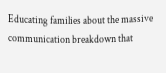Educating families about the massive communication breakdown that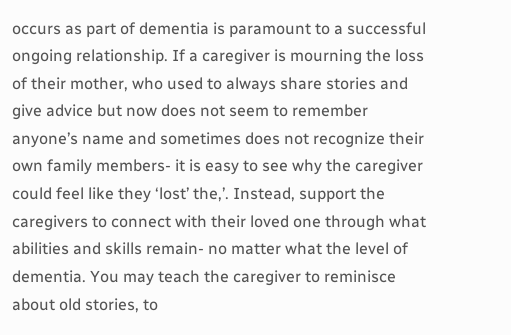occurs as part of dementia is paramount to a successful ongoing relationship. If a caregiver is mourning the loss of their mother, who used to always share stories and give advice but now does not seem to remember anyone’s name and sometimes does not recognize their own family members- it is easy to see why the caregiver could feel like they ‘lost’ the,’. Instead, support the caregivers to connect with their loved one through what abilities and skills remain- no matter what the level of dementia. You may teach the caregiver to reminisce about old stories, to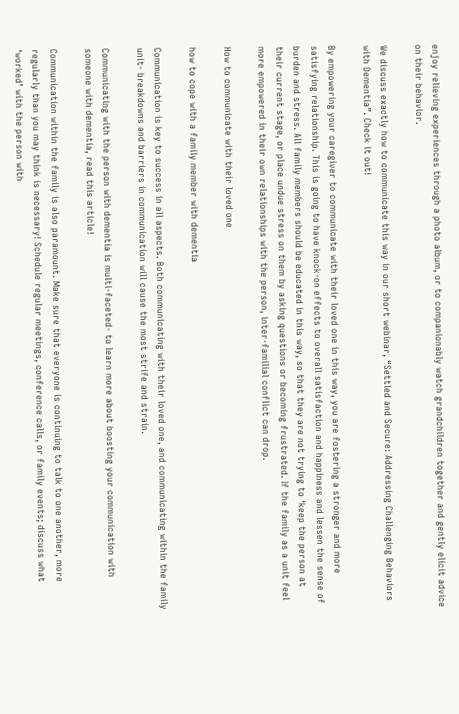enjoy relieving experiences through a photo album, or to companionably watch grandchildren together and gently elicit advice on their behavior.

We discuss exactly how to communicate this way in our short webinar, “Settled and Secure: Addressing Challenging Behaviors with Dementia”. Check it out!

By empowering your caregiver to communicate with their loved one in this way, you are fostering a stronger and more satisfying relationship. This is going to have knock-on effects to overall satisfaction and happiness and lessen the sense of burden and stress. All family members should be educated in this way, so that they are not trying to ‘keep the person at their current stage, or place undue stress on them by asking questions or becoming frustrated. If the family as a unit feel more empowered in their own relationships with the person, inter-familial conflict can drop.

How to communicate with their loved one

how to cope with a family member with dementia

Communication is key to success in all aspects. Both communicating with their loved one, and communicating within the family unit- breakdowns and barriers in communication will cause the most strife and strain.

Communicating with the person with dementia is multi-faceted- to learn more about boosting your communication with someone with dementia, read this article!

Communication within the family is also paramount. Make sure that everyone is continuing to talk to one another, more regularly than you may think is necessary! Schedule regular meetings, conference calls, or family events; discuss what ‘worked’ with the person with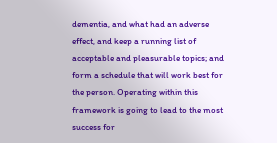dementia, and what had an adverse effect, and keep a running list of acceptable and pleasurable topics; and form a schedule that will work best for the person. Operating within this framework is going to lead to the most success for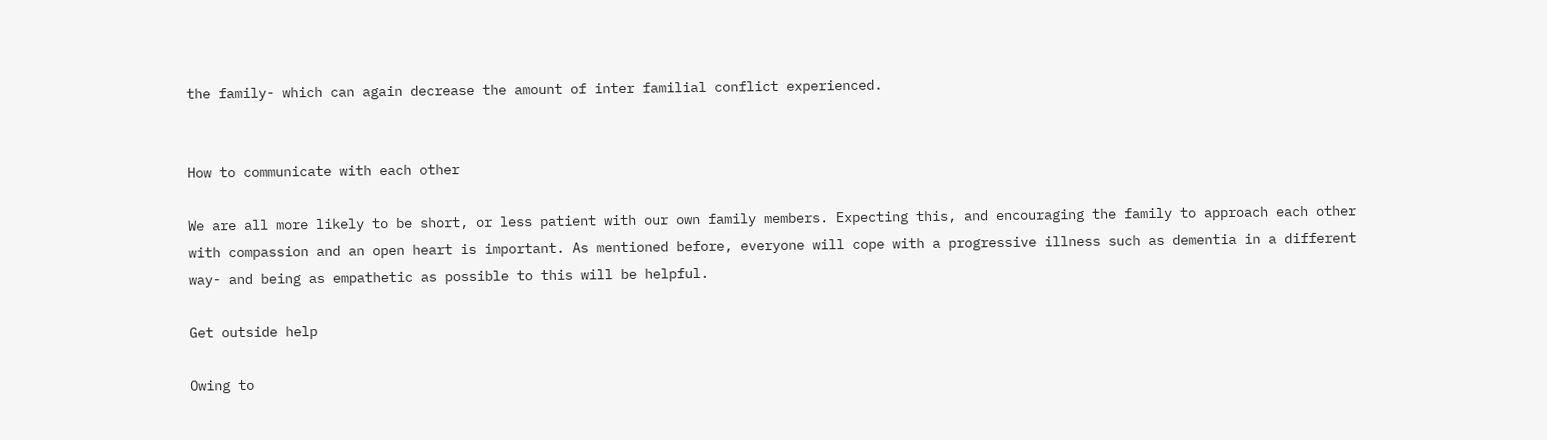the family- which can again decrease the amount of inter familial conflict experienced.


How to communicate with each other

We are all more likely to be short, or less patient with our own family members. Expecting this, and encouraging the family to approach each other with compassion and an open heart is important. As mentioned before, everyone will cope with a progressive illness such as dementia in a different way- and being as empathetic as possible to this will be helpful.

Get outside help

Owing to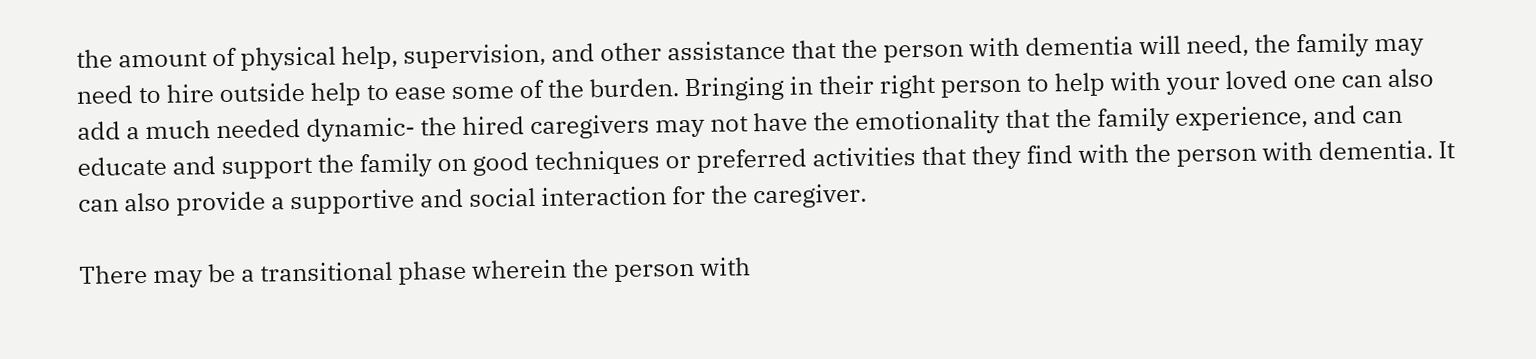the amount of physical help, supervision, and other assistance that the person with dementia will need, the family may need to hire outside help to ease some of the burden. Bringing in their right person to help with your loved one can also add a much needed dynamic- the hired caregivers may not have the emotionality that the family experience, and can educate and support the family on good techniques or preferred activities that they find with the person with dementia. It can also provide a supportive and social interaction for the caregiver.

There may be a transitional phase wherein the person with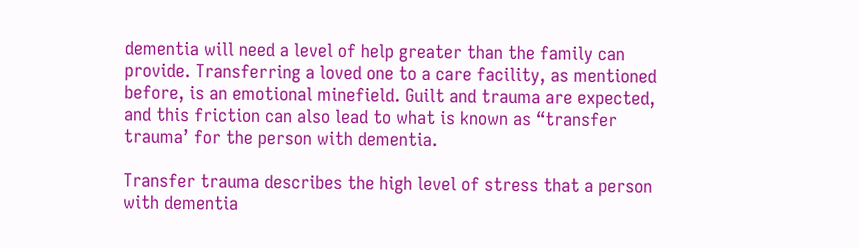dementia will need a level of help greater than the family can provide. Transferring a loved one to a care facility, as mentioned before, is an emotional minefield. Guilt and trauma are expected, and this friction can also lead to what is known as “transfer trauma’ for the person with dementia.

Transfer trauma describes the high level of stress that a person with dementia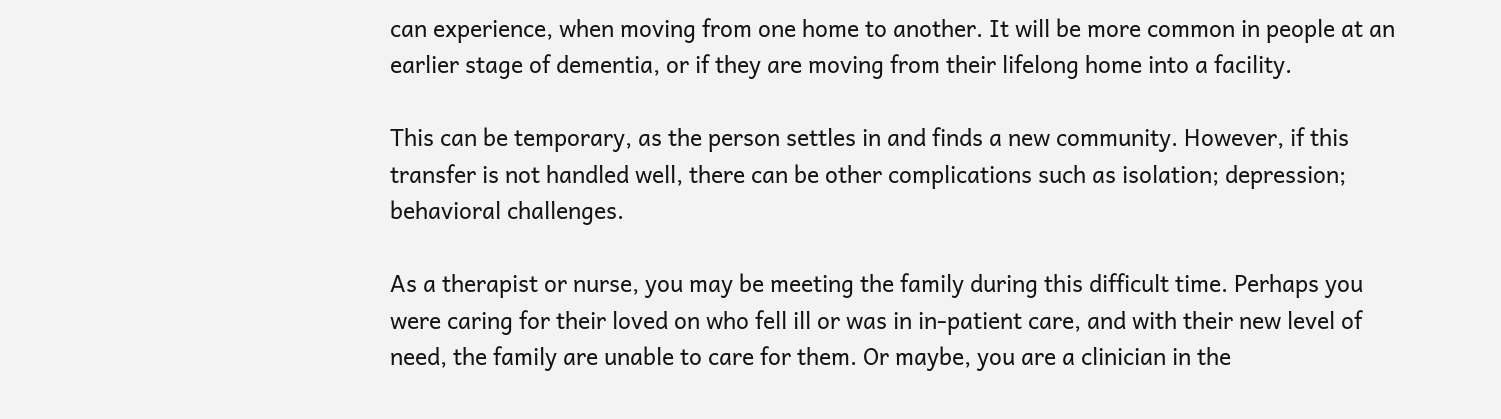can experience, when moving from one home to another. It will be more common in people at an earlier stage of dementia, or if they are moving from their lifelong home into a facility.

This can be temporary, as the person settles in and finds a new community. However, if this transfer is not handled well, there can be other complications such as isolation; depression; behavioral challenges.

As a therapist or nurse, you may be meeting the family during this difficult time. Perhaps you were caring for their loved on who fell ill or was in in-patient care, and with their new level of need, the family are unable to care for them. Or maybe, you are a clinician in the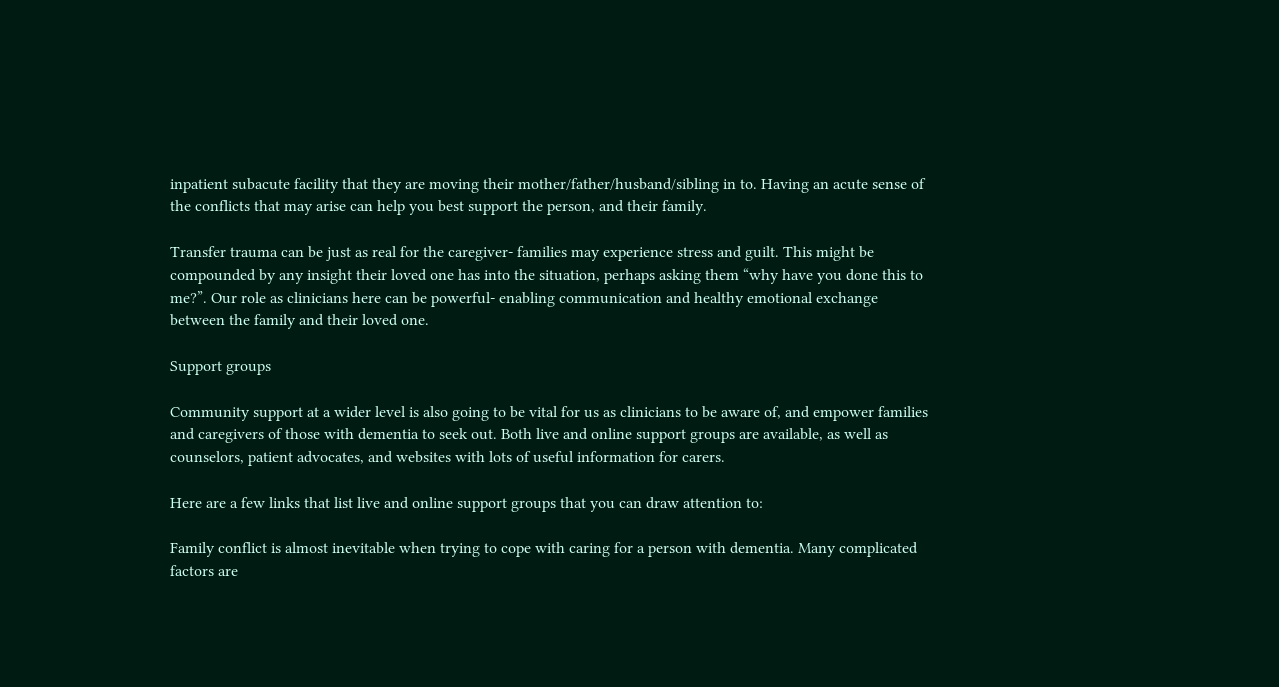inpatient subacute facility that they are moving their mother/father/husband/sibling in to. Having an acute sense of the conflicts that may arise can help you best support the person, and their family.

Transfer trauma can be just as real for the caregiver- families may experience stress and guilt. This might be compounded by any insight their loved one has into the situation, perhaps asking them “why have you done this to me?”. Our role as clinicians here can be powerful- enabling communication and healthy emotional exchange between the family and their loved one.

Support groups

Community support at a wider level is also going to be vital for us as clinicians to be aware of, and empower families and caregivers of those with dementia to seek out. Both live and online support groups are available, as well as counselors, patient advocates, and websites with lots of useful information for carers.

Here are a few links that list live and online support groups that you can draw attention to:

Family conflict is almost inevitable when trying to cope with caring for a person with dementia. Many complicated factors are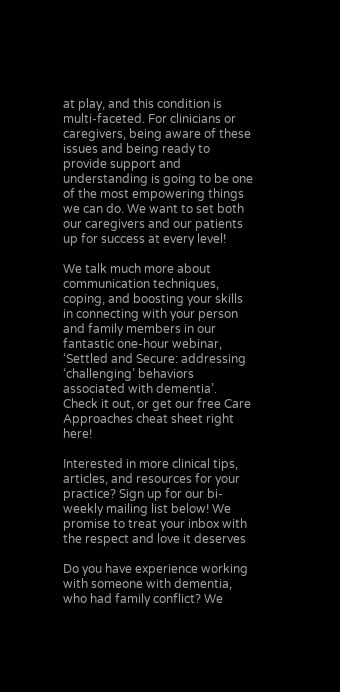at play, and this condition is multi-faceted. For clinicians or caregivers, being aware of these issues and being ready to provide support and understanding is going to be one of the most empowering things we can do. We want to set both our caregivers and our patients up for success at every level!

We talk much more about communication techniques, coping, and boosting your skills in connecting with your person and family members in our fantastic one-hour webinar, ‘Settled and Secure: addressing ‘challenging’ behaviors associated with dementia’. Check it out, or get our free Care Approaches cheat sheet right here!

Interested in more clinical tips, articles, and resources for your practice? Sign up for our bi-weekly mailing list below! We promise to treat your inbox with the respect and love it deserves

Do you have experience working with someone with dementia, who had family conflict? We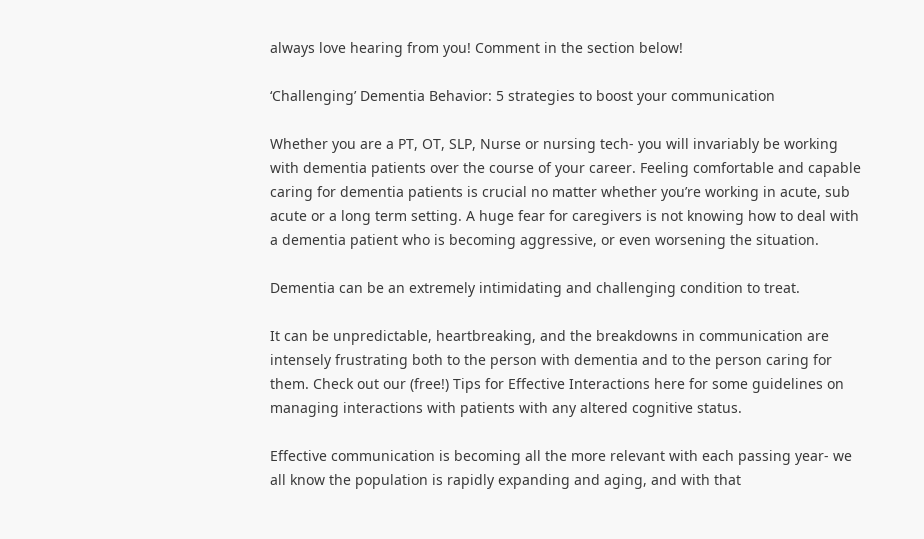always love hearing from you! Comment in the section below!

‘Challenging’ Dementia Behavior: 5 strategies to boost your communication

Whether you are a PT, OT, SLP, Nurse or nursing tech- you will invariably be working with dementia patients over the course of your career. Feeling comfortable and capable caring for dementia patients is crucial no matter whether you’re working in acute, sub acute or a long term setting. A huge fear for caregivers is not knowing how to deal with a dementia patient who is becoming aggressive, or even worsening the situation.

Dementia can be an extremely intimidating and challenging condition to treat.

It can be unpredictable, heartbreaking, and the breakdowns in communication are intensely frustrating both to the person with dementia and to the person caring for them. Check out our (free!) Tips for Effective Interactions here for some guidelines on managing interactions with patients with any altered cognitive status.

Effective communication is becoming all the more relevant with each passing year- we all know the population is rapidly expanding and aging, and with that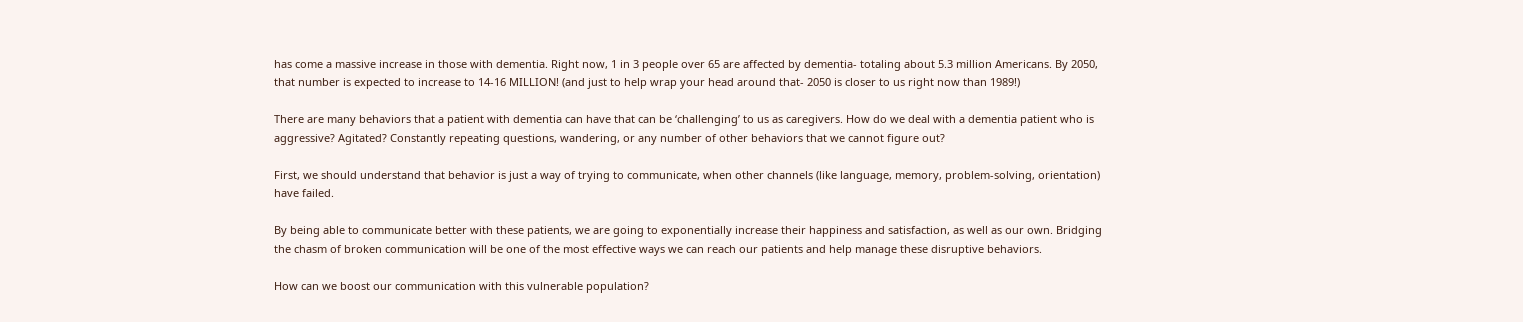has come a massive increase in those with dementia. Right now, 1 in 3 people over 65 are affected by dementia- totaling about 5.3 million Americans. By 2050, that number is expected to increase to 14-16 MILLION! (and just to help wrap your head around that- 2050 is closer to us right now than 1989!)

There are many behaviors that a patient with dementia can have that can be ‘challenging’ to us as caregivers. How do we deal with a dementia patient who is aggressive? Agitated? Constantly repeating questions, wandering, or any number of other behaviors that we cannot figure out?

First, we should understand that behavior is just a way of trying to communicate, when other channels (like language, memory, problem-solving, orientation) have failed.

By being able to communicate better with these patients, we are going to exponentially increase their happiness and satisfaction, as well as our own. Bridging the chasm of broken communication will be one of the most effective ways we can reach our patients and help manage these disruptive behaviors.

How can we boost our communication with this vulnerable population?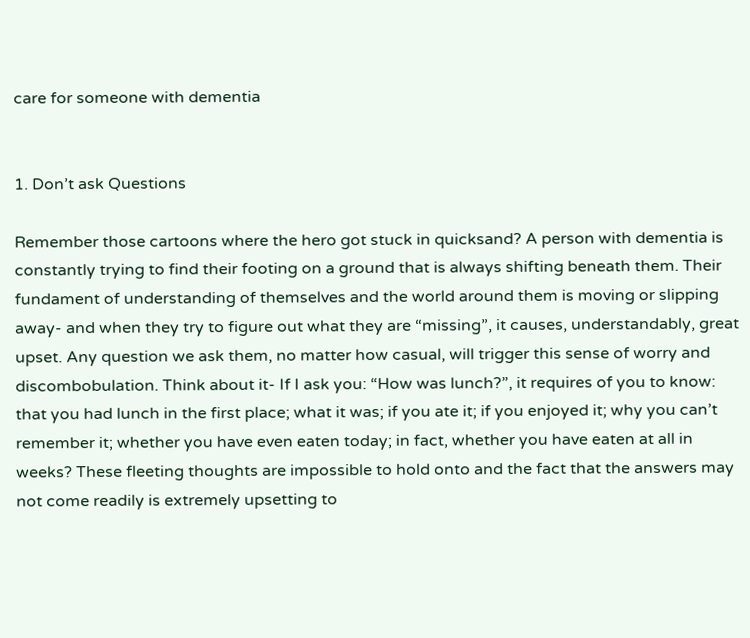care for someone with dementia


1. Don’t ask Questions

Remember those cartoons where the hero got stuck in quicksand? A person with dementia is constantly trying to find their footing on a ground that is always shifting beneath them. Their fundament of understanding of themselves and the world around them is moving or slipping away- and when they try to figure out what they are “missing”, it causes, understandably, great upset. Any question we ask them, no matter how casual, will trigger this sense of worry and discombobulation. Think about it- If I ask you: “How was lunch?”, it requires of you to know: that you had lunch in the first place; what it was; if you ate it; if you enjoyed it; why you can’t remember it; whether you have even eaten today; in fact, whether you have eaten at all in weeks? These fleeting thoughts are impossible to hold onto and the fact that the answers may not come readily is extremely upsetting to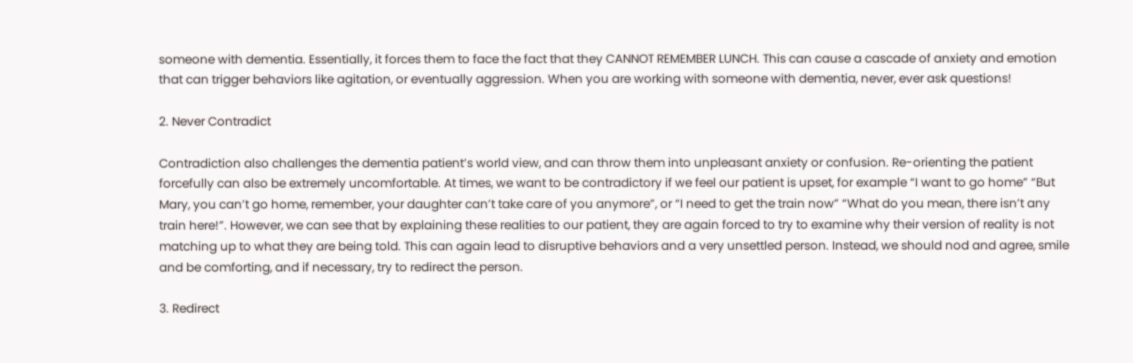someone with dementia. Essentially, it forces them to face the fact that they CANNOT REMEMBER LUNCH. This can cause a cascade of anxiety and emotion that can trigger behaviors like agitation, or eventually aggression. When you are working with someone with dementia, never, ever ask questions!

2. Never Contradict

Contradiction also challenges the dementia patient’s world view, and can throw them into unpleasant anxiety or confusion. Re-orienting the patient forcefully can also be extremely uncomfortable. At times, we want to be contradictory if we feel our patient is upset, for example “I want to go home” “But Mary, you can’t go home, remember, your daughter can’t take care of you anymore”, or “I need to get the train now” “What do you mean, there isn’t any train here!”. However, we can see that by explaining these realities to our patient, they are again forced to try to examine why their version of reality is not matching up to what they are being told. This can again lead to disruptive behaviors and a very unsettled person. Instead, we should nod and agree, smile and be comforting, and if necessary, try to redirect the person.

3. Redirect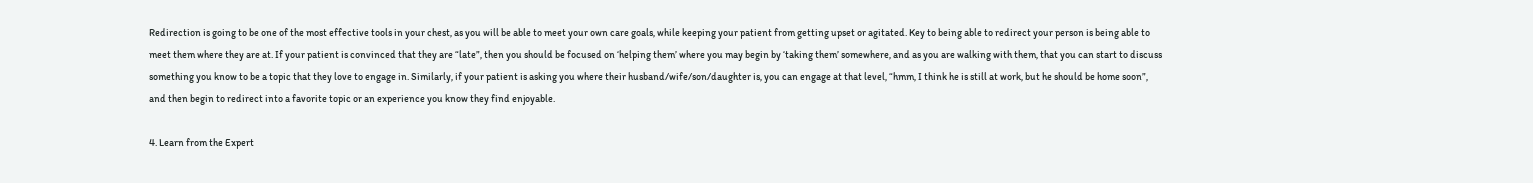Redirection is going to be one of the most effective tools in your chest, as you will be able to meet your own care goals, while keeping your patient from getting upset or agitated. Key to being able to redirect your person is being able to meet them where they are at. If your patient is convinced that they are “late”, then you should be focused on ‘helping them’ where you may begin by ‘taking them’ somewhere, and as you are walking with them, that you can start to discuss something you know to be a topic that they love to engage in. Similarly, if your patient is asking you where their husband/wife/son/daughter is, you can engage at that level, “hmm, I think he is still at work, but he should be home soon”, and then begin to redirect into a favorite topic or an experience you know they find enjoyable.

4. Learn from the Expert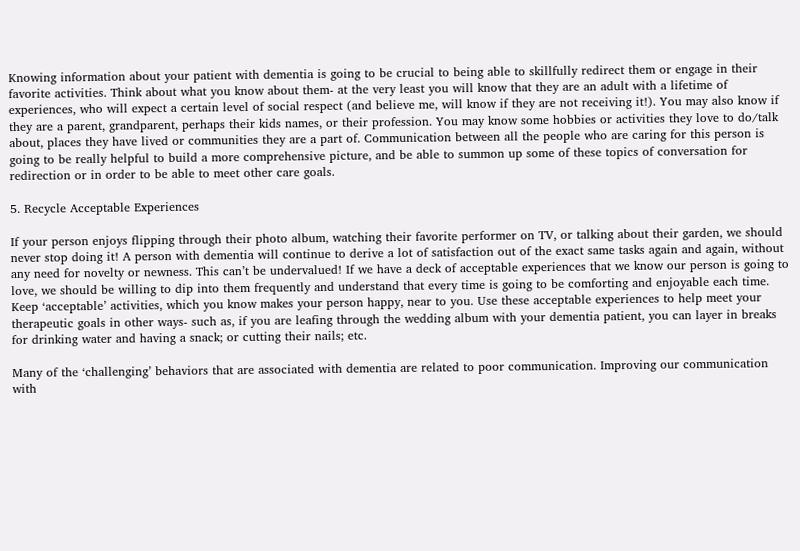Knowing information about your patient with dementia is going to be crucial to being able to skillfully redirect them or engage in their favorite activities. Think about what you know about them- at the very least you will know that they are an adult with a lifetime of experiences, who will expect a certain level of social respect (and believe me, will know if they are not receiving it!). You may also know if they are a parent, grandparent, perhaps their kids names, or their profession. You may know some hobbies or activities they love to do/talk about, places they have lived or communities they are a part of. Communication between all the people who are caring for this person is going to be really helpful to build a more comprehensive picture, and be able to summon up some of these topics of conversation for redirection or in order to be able to meet other care goals.

5. Recycle Acceptable Experiences

If your person enjoys flipping through their photo album, watching their favorite performer on TV, or talking about their garden, we should never stop doing it! A person with dementia will continue to derive a lot of satisfaction out of the exact same tasks again and again, without any need for novelty or newness. This can’t be undervalued! If we have a deck of acceptable experiences that we know our person is going to love, we should be willing to dip into them frequently and understand that every time is going to be comforting and enjoyable each time. Keep ‘acceptable’ activities, which you know makes your person happy, near to you. Use these acceptable experiences to help meet your therapeutic goals in other ways- such as, if you are leafing through the wedding album with your dementia patient, you can layer in breaks for drinking water and having a snack; or cutting their nails; etc.

Many of the ‘challenging’ behaviors that are associated with dementia are related to poor communication. Improving our communication with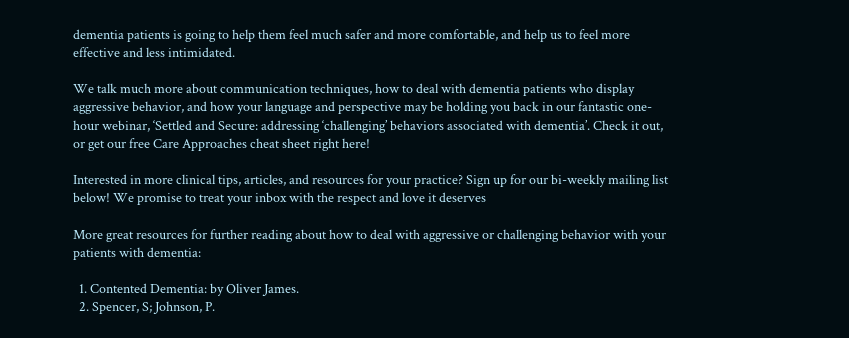dementia patients is going to help them feel much safer and more comfortable, and help us to feel more effective and less intimidated.

We talk much more about communication techniques, how to deal with dementia patients who display aggressive behavior, and how your language and perspective may be holding you back in our fantastic one-hour webinar, ‘Settled and Secure: addressing ‘challenging’ behaviors associated with dementia’. Check it out, or get our free Care Approaches cheat sheet right here!

Interested in more clinical tips, articles, and resources for your practice? Sign up for our bi-weekly mailing list below! We promise to treat your inbox with the respect and love it deserves

More great resources for further reading about how to deal with aggressive or challenging behavior with your patients with dementia:

  1. Contented Dementia: by Oliver James.
  2. Spencer, S; Johnson, P.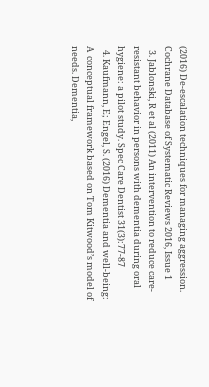(2016) De-escalation techniques for managing aggression. Cochrane Database of Systematic Reviews 2016, Issue 1
  3. Jablonski, R et al (2011) An intervention to reduce care-resistant behavior in persons with dementia during oral hygiene: a pilot study. Spec Care Dentist 31(3):77-87
  4. Kaufmann, E; Engel, S. (2016) Dementia and well-being: A  conceptual framework based on Tom Kitwood’s model of needs. Dementia,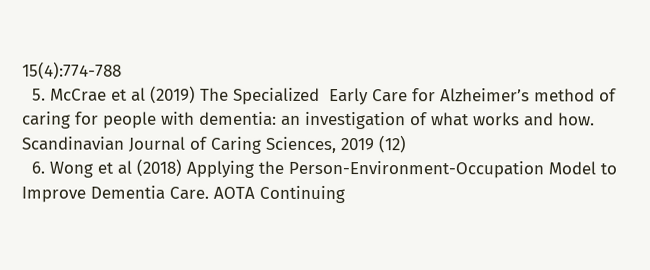15(4):774-788
  5. McCrae et al (2019) The Specialized  Early Care for Alzheimer’s method of caring for people with dementia: an investigation of what works and how. Scandinavian Journal of Caring Sciences, 2019 (12)
  6. Wong et al (2018) Applying the Person-Environment-Occupation Model to Improve Dementia Care. AOTA Continuing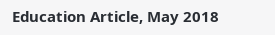Education Article, May 2018